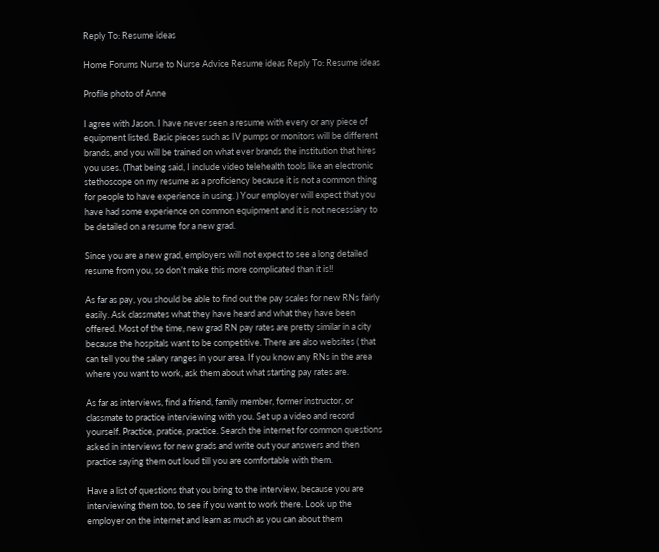Reply To: Resume ideas

Home Forums Nurse to Nurse Advice Resume ideas Reply To: Resume ideas

Profile photo of Anne

I agree with Jason. I have never seen a resume with every or any piece of equipment listed. Basic pieces such as IV pumps or monitors will be different brands, and you will be trained on what ever brands the institution that hires you uses. (That being said, I include video telehealth tools like an electronic stethoscope on my resume as a proficiency because it is not a common thing for people to have experience in using. ) Your employer will expect that you have had some experience on common equipment and it is not necessiary to be detailed on a resume for a new grad.

Since you are a new grad, employers will not expect to see a long detailed resume from you, so don’t make this more complicated than it is!!

As far as pay, you should be able to find out the pay scales for new RNs fairly easily. Ask classmates what they have heard and what they have been offered. Most of the time, new grad RN pay rates are pretty similar in a city because the hospitals want to be competitive. There are also websites ( that can tell you the salary ranges in your area. If you know any RNs in the area where you want to work, ask them about what starting pay rates are.

As far as interviews, find a friend, family member, former instructor, or classmate to practice interviewing with you. Set up a video and record yourself. Practice, pratice, practice. Search the internet for common questions asked in interviews for new grads and write out your answers and then practice saying them out loud till you are comfortable with them.

Have a list of questions that you bring to the interview, because you are interviewing them too, to see if you want to work there. Look up the employer on the internet and learn as much as you can about them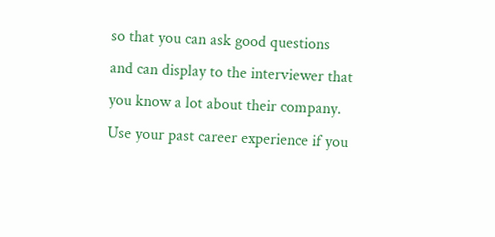so that you can ask good questions and can display to the interviewer that you know a lot about their company.
Use your past career experience if you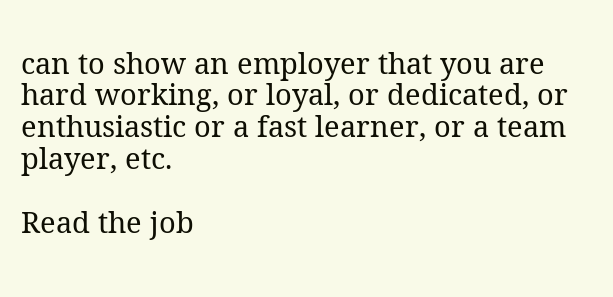can to show an employer that you are hard working, or loyal, or dedicated, or enthusiastic or a fast learner, or a team player, etc.

Read the job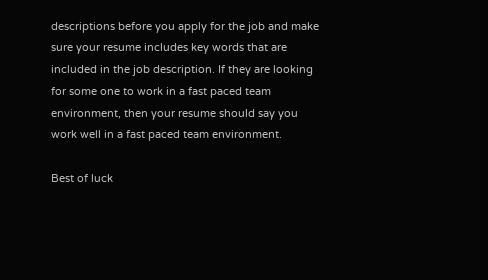descriptions before you apply for the job and make sure your resume includes key words that are included in the job description. If they are looking for some one to work in a fast paced team environment, then your resume should say you work well in a fast paced team environment.

Best of luck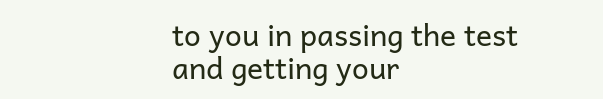to you in passing the test and getting your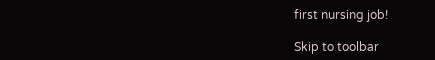first nursing job!

Skip to toolbar